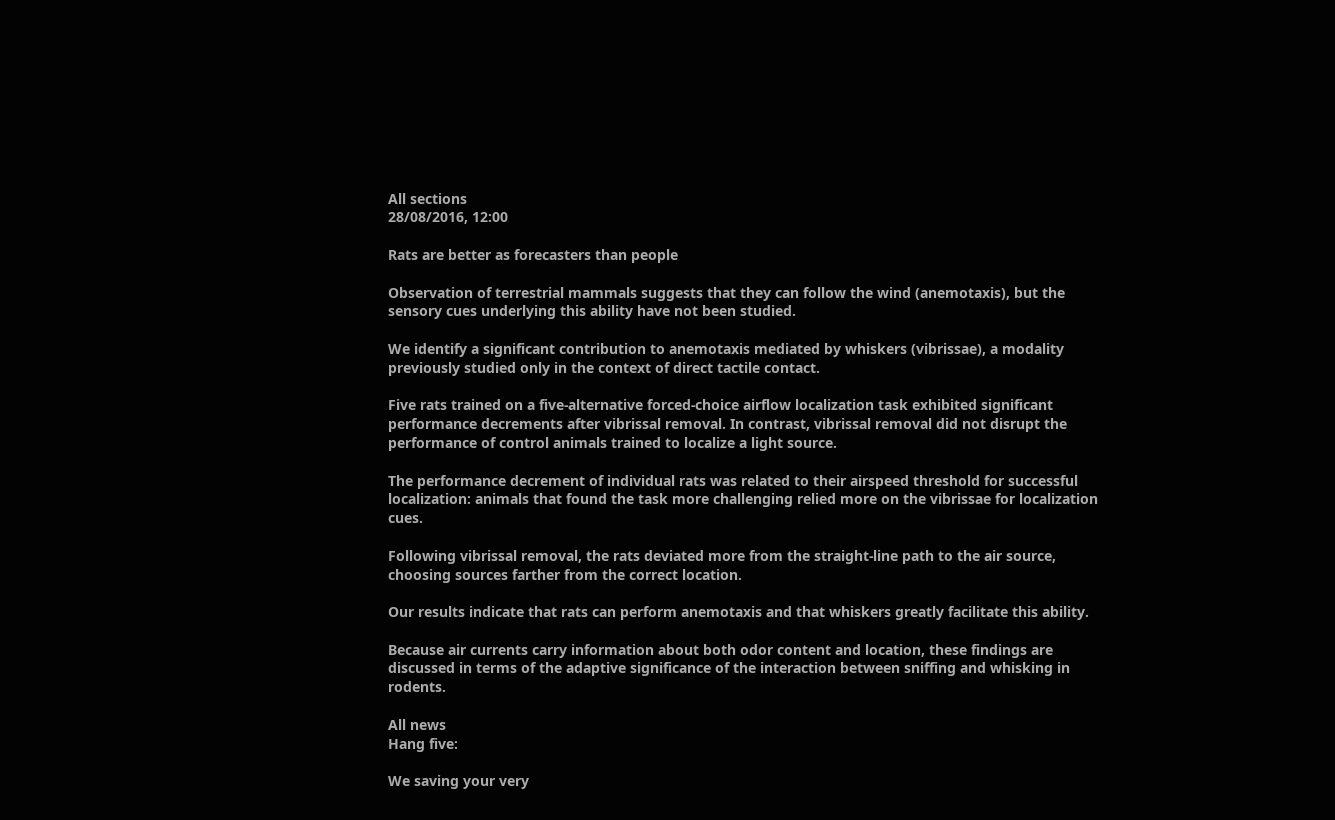All sections
28/08/2016, 12:00

Rats are better as forecasters than people

Observation of terrestrial mammals suggests that they can follow the wind (anemotaxis), but the sensory cues underlying this ability have not been studied.

We identify a significant contribution to anemotaxis mediated by whiskers (vibrissae), a modality previously studied only in the context of direct tactile contact.

Five rats trained on a five-alternative forced-choice airflow localization task exhibited significant performance decrements after vibrissal removal. In contrast, vibrissal removal did not disrupt the performance of control animals trained to localize a light source.

The performance decrement of individual rats was related to their airspeed threshold for successful localization: animals that found the task more challenging relied more on the vibrissae for localization cues.

Following vibrissal removal, the rats deviated more from the straight-line path to the air source, choosing sources farther from the correct location.

Our results indicate that rats can perform anemotaxis and that whiskers greatly facilitate this ability.

Because air currents carry information about both odor content and location, these findings are discussed in terms of the adaptive significance of the interaction between sniffing and whisking in rodents.

All news
Hang five:

We saving your very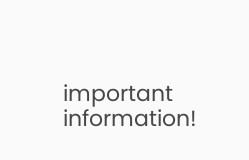important information!